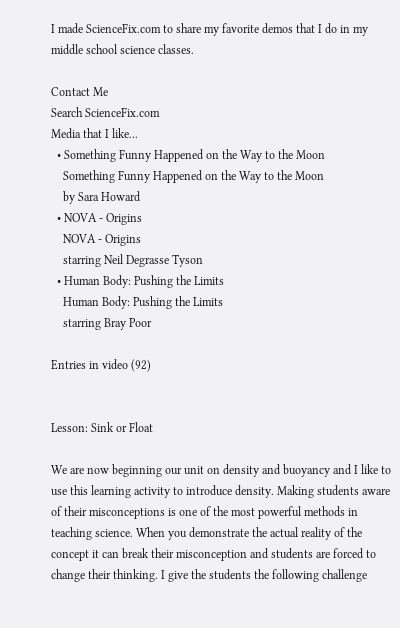I made ScienceFix.com to share my favorite demos that I do in my middle school science classes.

Contact Me
Search ScienceFix.com
Media that I like...
  • Something Funny Happened on the Way to the Moon
    Something Funny Happened on the Way to the Moon
    by Sara Howard
  • NOVA - Origins
    NOVA - Origins
    starring Neil Degrasse Tyson
  • Human Body: Pushing the Limits
    Human Body: Pushing the Limits
    starring Bray Poor

Entries in video (92)


Lesson: Sink or Float

We are now beginning our unit on density and buoyancy and I like to use this learning activity to introduce density. Making students aware of their misconceptions is one of the most powerful methods in teaching science. When you demonstrate the actual reality of the concept it can break their misconception and students are forced to change their thinking. I give the students the following challenge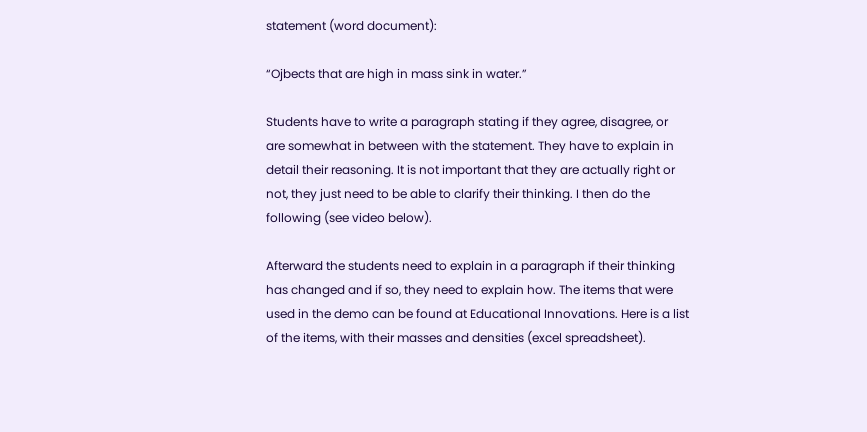statement (word document):

“Ojbects that are high in mass sink in water.”

Students have to write a paragraph stating if they agree, disagree, or are somewhat in between with the statement. They have to explain in detail their reasoning. It is not important that they are actually right or not, they just need to be able to clarify their thinking. I then do the following (see video below).

Afterward the students need to explain in a paragraph if their thinking has changed and if so, they need to explain how. The items that were used in the demo can be found at Educational Innovations. Here is a list of the items, with their masses and densities (excel spreadsheet).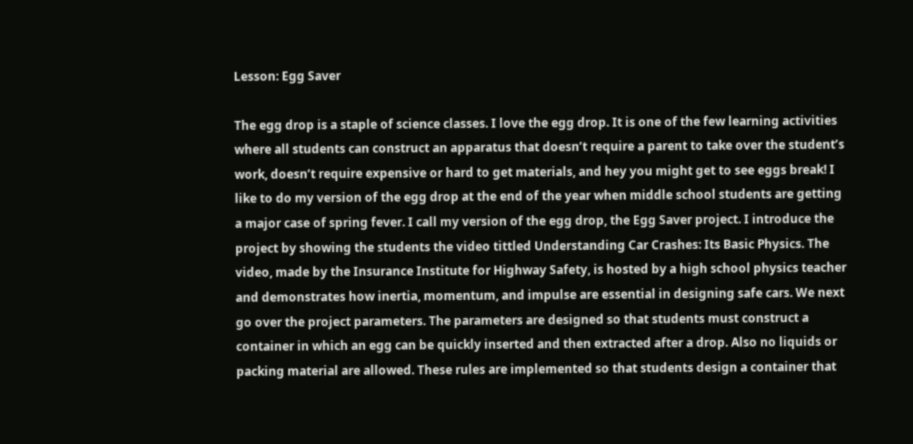Lesson: Egg Saver

The egg drop is a staple of science classes. I love the egg drop. It is one of the few learning activities where all students can construct an apparatus that doesn’t require a parent to take over the student’s work, doesn’t require expensive or hard to get materials, and hey you might get to see eggs break! I like to do my version of the egg drop at the end of the year when middle school students are getting a major case of spring fever. I call my version of the egg drop, the Egg Saver project. I introduce the project by showing the students the video tittled Understanding Car Crashes: Its Basic Physics. The video, made by the Insurance Institute for Highway Safety, is hosted by a high school physics teacher and demonstrates how inertia, momentum, and impulse are essential in designing safe cars. We next go over the project parameters. The parameters are designed so that students must construct a container in which an egg can be quickly inserted and then extracted after a drop. Also no liquids or packing material are allowed. These rules are implemented so that students design a container that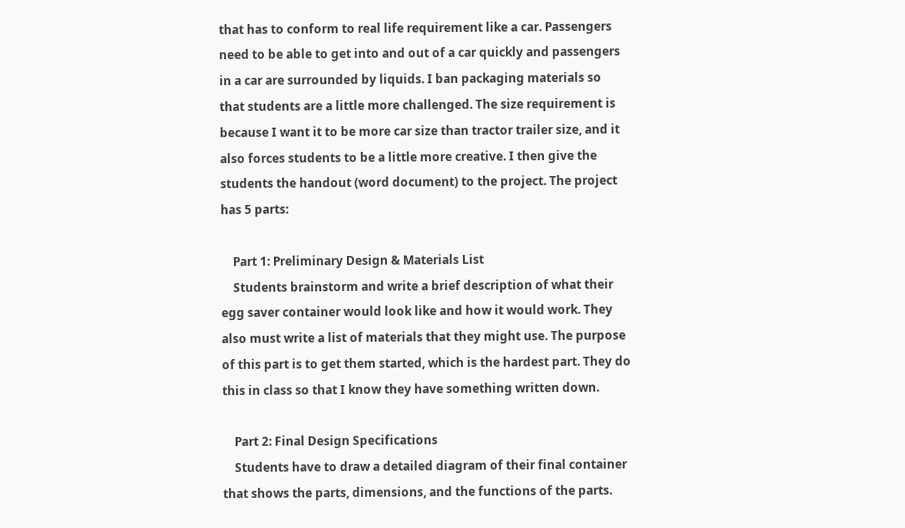that has to conform to real life requirement like a car. Passengers need to be able to get into and out of a car quickly and passengers in a car are surrounded by liquids. I ban packaging materials so that students are a little more challenged. The size requirement is because I want it to be more car size than tractor trailer size, and it also forces students to be a little more creative. I then give the students the handout (word document) to the project. The project has 5 parts:

    Part 1: Preliminary Design & Materials List
    Students brainstorm and write a brief description of what their egg saver container would look like and how it would work. They also must write a list of materials that they might use. The purpose of this part is to get them started, which is the hardest part. They do this in class so that I know they have something written down.

    Part 2: Final Design Specifications
    Students have to draw a detailed diagram of their final container that shows the parts, dimensions, and the functions of the parts.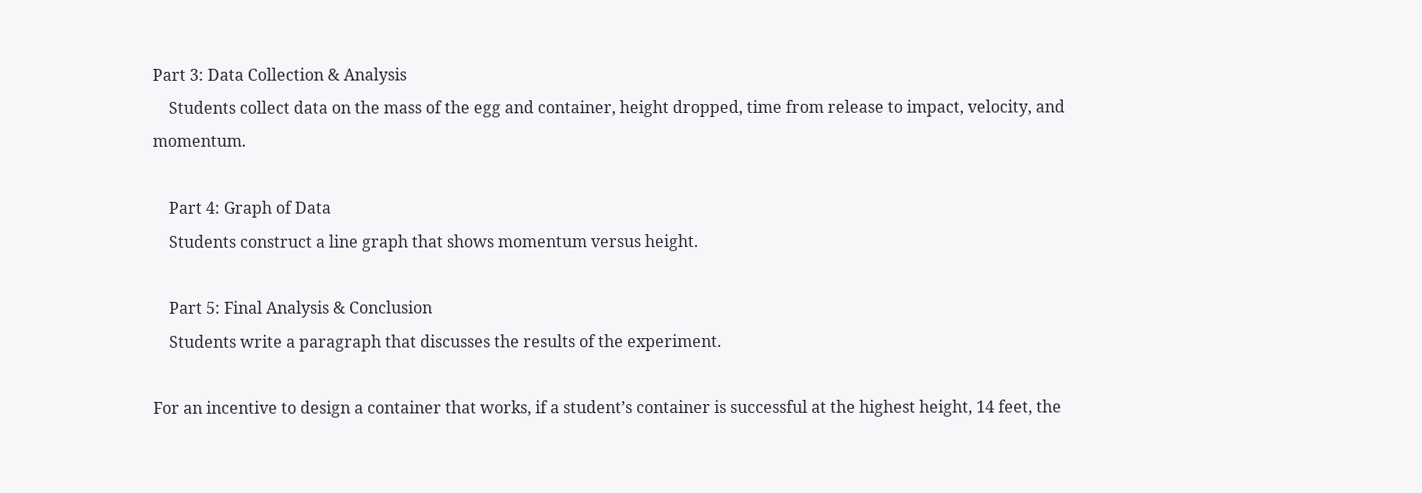Part 3: Data Collection & Analysis
    Students collect data on the mass of the egg and container, height dropped, time from release to impact, velocity, and momentum.

    Part 4: Graph of Data
    Students construct a line graph that shows momentum versus height.

    Part 5: Final Analysis & Conclusion
    Students write a paragraph that discusses the results of the experiment.

For an incentive to design a container that works, if a student’s container is successful at the highest height, 14 feet, the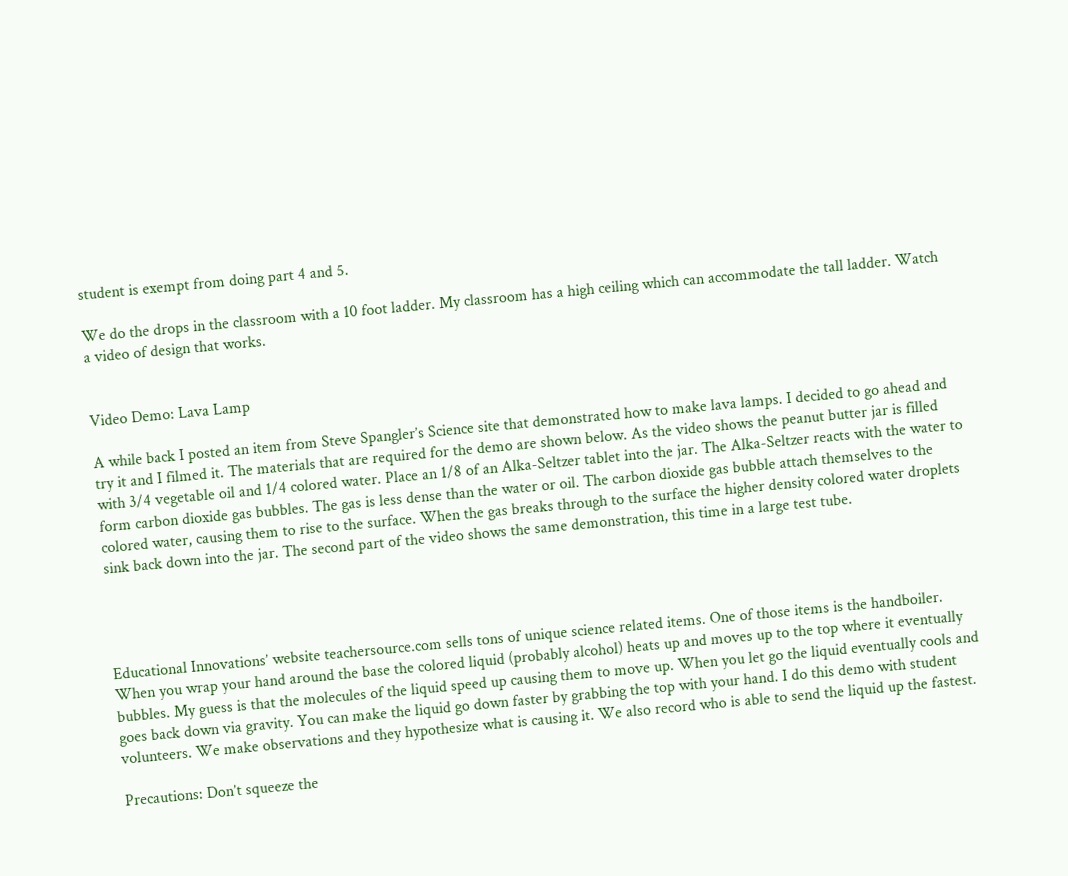student is exempt from doing part 4 and 5.

We do the drops in the classroom with a 10 foot ladder. My classroom has a high ceiling which can accommodate the tall ladder. Watch a video of design that works.


Video Demo: Lava Lamp

A while back I posted an item from Steve Spangler’s Science site that demonstrated how to make lava lamps. I decided to go ahead and try it and I filmed it. The materials that are required for the demo are shown below. As the video shows the peanut butter jar is filled with 3/4 vegetable oil and 1/4 colored water. Place an 1/8 of an Alka-Seltzer tablet into the jar. The Alka-Seltzer reacts with the water to form carbon dioxide gas bubbles. The gas is less dense than the water or oil. The carbon dioxide gas bubble attach themselves to the colored water, causing them to rise to the surface. When the gas breaks through to the surface the higher density colored water droplets sink back down into the jar. The second part of the video shows the same demonstration, this time in a large test tube.




Educational Innovations’ website teachersource.com sells tons of unique science related items. One of those items is the handboiler. When you wrap your hand around the base the colored liquid (probably alcohol) heats up and moves up to the top where it eventually bubbles. My guess is that the molecules of the liquid speed up causing them to move up. When you let go the liquid eventually cools and goes back down via gravity. You can make the liquid go down faster by grabbing the top with your hand. I do this demo with student volunteers. We make observations and they hypothesize what is causing it. We also record who is able to send the liquid up the fastest.

Precautions: Don’t squeeze the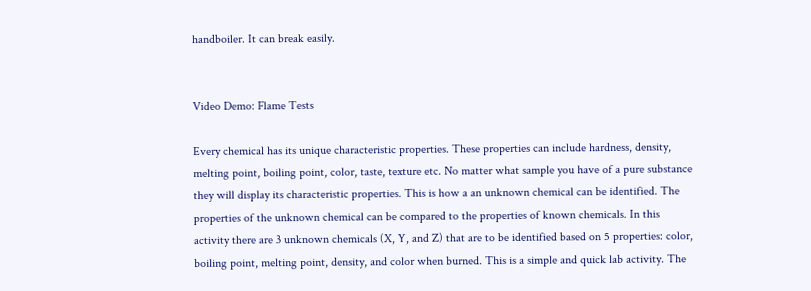handboiler. It can break easily.


Video Demo: Flame Tests

Every chemical has its unique characteristic properties. These properties can include hardness, density, melting point, boiling point, color, taste, texture etc. No matter what sample you have of a pure substance they will display its characteristic properties. This is how a an unknown chemical can be identified. The properties of the unknown chemical can be compared to the properties of known chemicals. In this activity there are 3 unknown chemicals (X, Y, and Z) that are to be identified based on 5 properties: color, boiling point, melting point, density, and color when burned. This is a simple and quick lab activity. The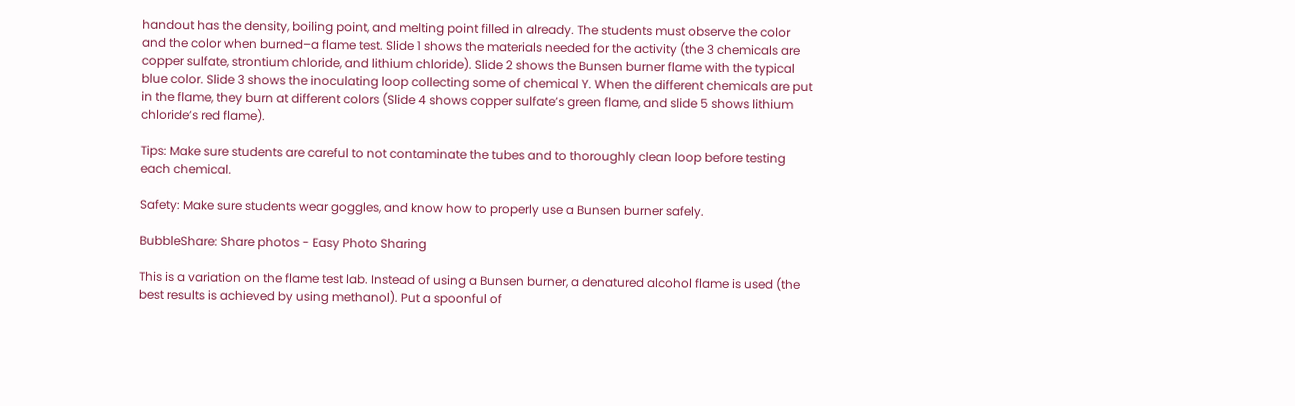handout has the density, boiling point, and melting point filled in already. The students must observe the color and the color when burned–a flame test. Slide 1 shows the materials needed for the activity (the 3 chemicals are copper sulfate, strontium chloride, and lithium chloride). Slide 2 shows the Bunsen burner flame with the typical blue color. Slide 3 shows the inoculating loop collecting some of chemical Y. When the different chemicals are put in the flame, they burn at different colors (Slide 4 shows copper sulfate’s green flame, and slide 5 shows lithium chloride’s red flame).

Tips: Make sure students are careful to not contaminate the tubes and to thoroughly clean loop before testing each chemical.

Safety: Make sure students wear goggles, and know how to properly use a Bunsen burner safely.

BubbleShare: Share photos - Easy Photo Sharing

This is a variation on the flame test lab. Instead of using a Bunsen burner, a denatured alcohol flame is used (the best results is achieved by using methanol). Put a spoonful of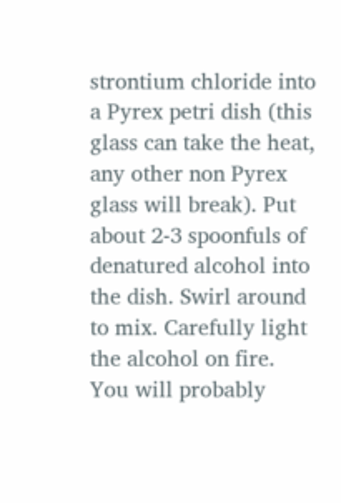strontium chloride into a Pyrex petri dish (this glass can take the heat, any other non Pyrex glass will break). Put about 2-3 spoonfuls of denatured alcohol into the dish. Swirl around to mix. Carefully light the alcohol on fire. You will probably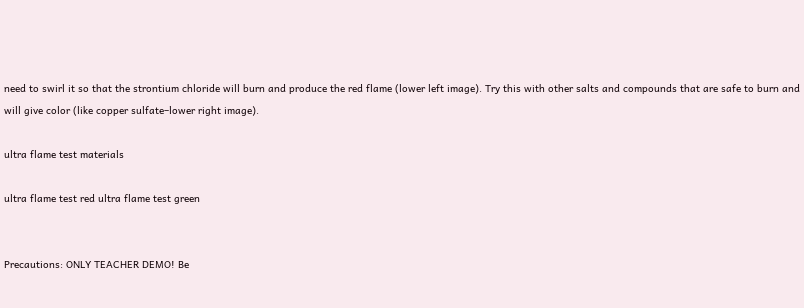need to swirl it so that the strontium chloride will burn and produce the red flame (lower left image). Try this with other salts and compounds that are safe to burn and will give color (like copper sulfate–lower right image).

ultra flame test materials

ultra flame test red ultra flame test green


Precautions: ONLY TEACHER DEMO! Be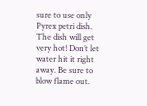sure to use only Pyrex petri dish. The dish will get very hot! Don’t let water hit it right away. Be sure to blow flame out.